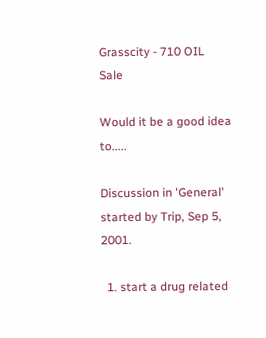Grasscity - 710 OIL Sale

Would it be a good idea to.....

Discussion in 'General' started by Trip, Sep 5, 2001.

  1. start a drug related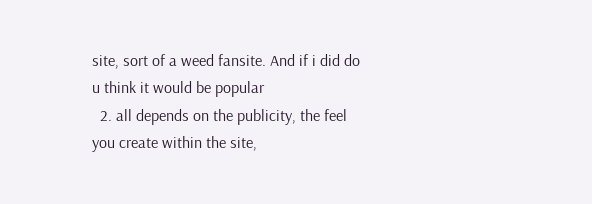site, sort of a weed fansite. And if i did do u think it would be popular
  2. all depends on the publicity, the feel you create within the site,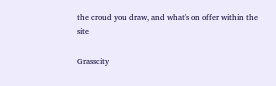the croud you draw, and what's on offer within the site

Grasscity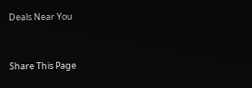Deals Near You


Share This Page